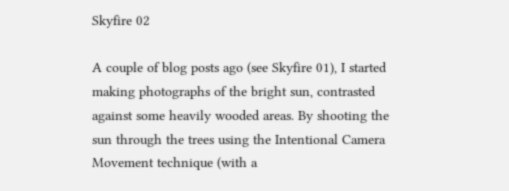Skyfire 02

A couple of blog posts ago (see Skyfire 01), I started making photographs of the bright sun, contrasted against some heavily wooded areas. By shooting the sun through the trees using the Intentional Camera Movement technique (with a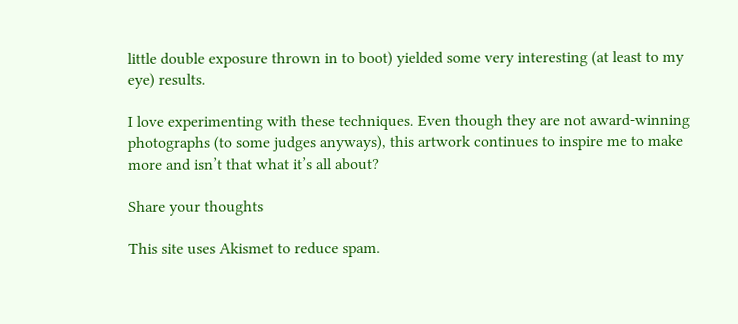little double exposure thrown in to boot) yielded some very interesting (at least to my eye) results.

I love experimenting with these techniques. Even though they are not award-winning photographs (to some judges anyways), this artwork continues to inspire me to make more and isn’t that what it’s all about?

Share your thoughts

This site uses Akismet to reduce spam.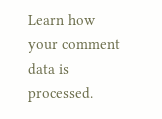Learn how your comment data is processed.